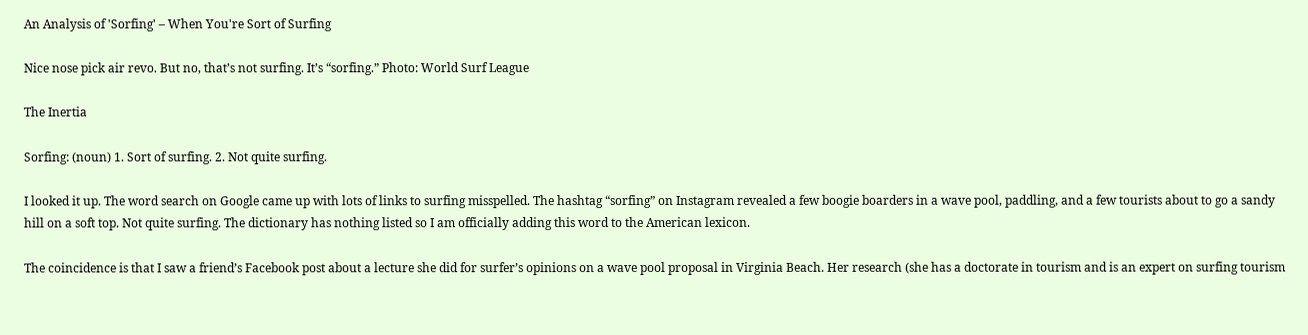An Analysis of 'Sorfing' – When You're Sort of Surfing

Nice nose pick air revo. But no, that’s not surfing. It’s “sorfing.” Photo: World Surf League

The Inertia

Sorfing: (noun) 1. Sort of surfing. 2. Not quite surfing.

I looked it up. The word search on Google came up with lots of links to surfing misspelled. The hashtag “sorfing” on Instagram revealed a few boogie boarders in a wave pool, paddling, and a few tourists about to go a sandy hill on a soft top. Not quite surfing. The dictionary has nothing listed so I am officially adding this word to the American lexicon.

The coincidence is that I saw a friend’s Facebook post about a lecture she did for surfer’s opinions on a wave pool proposal in Virginia Beach. Her research (she has a doctorate in tourism and is an expert on surfing tourism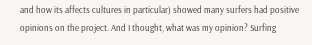and how its affects cultures in particular) showed many surfers had positive opinions on the project. And I thought, what was my opinion? Surfing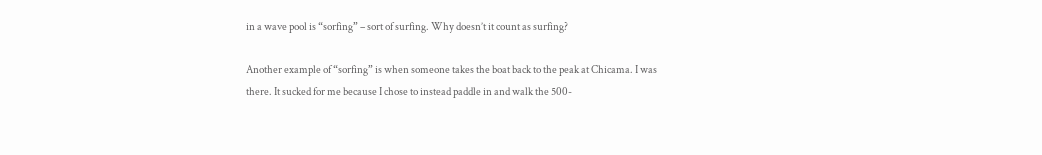in a wave pool is “sorfing” – sort of surfing. Why doesn’t it count as surfing?

Another example of “sorfing” is when someone takes the boat back to the peak at Chicama. I was there. It sucked for me because I chose to instead paddle in and walk the 500-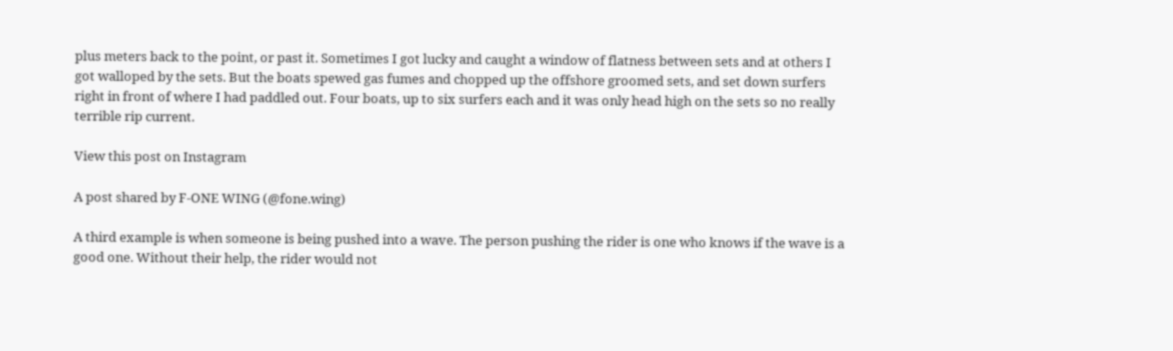plus meters back to the point, or past it. Sometimes I got lucky and caught a window of flatness between sets and at others I got walloped by the sets. But the boats spewed gas fumes and chopped up the offshore groomed sets, and set down surfers right in front of where I had paddled out. Four boats, up to six surfers each and it was only head high on the sets so no really terrible rip current.

View this post on Instagram

A post shared by F-ONE WING (@fone.wing)

A third example is when someone is being pushed into a wave. The person pushing the rider is one who knows if the wave is a good one. Without their help, the rider would not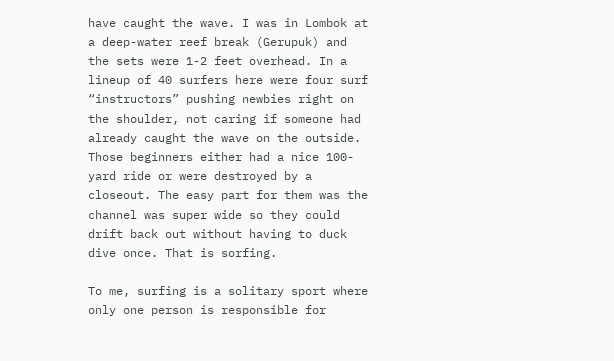have caught the wave. I was in Lombok at a deep-water reef break (Gerupuk) and the sets were 1-2 feet overhead. In a lineup of 40 surfers here were four surf “instructors” pushing newbies right on the shoulder, not caring if someone had already caught the wave on the outside. Those beginners either had a nice 100-yard ride or were destroyed by a closeout. The easy part for them was the channel was super wide so they could drift back out without having to duck dive once. That is sorfing.

To me, surfing is a solitary sport where only one person is responsible for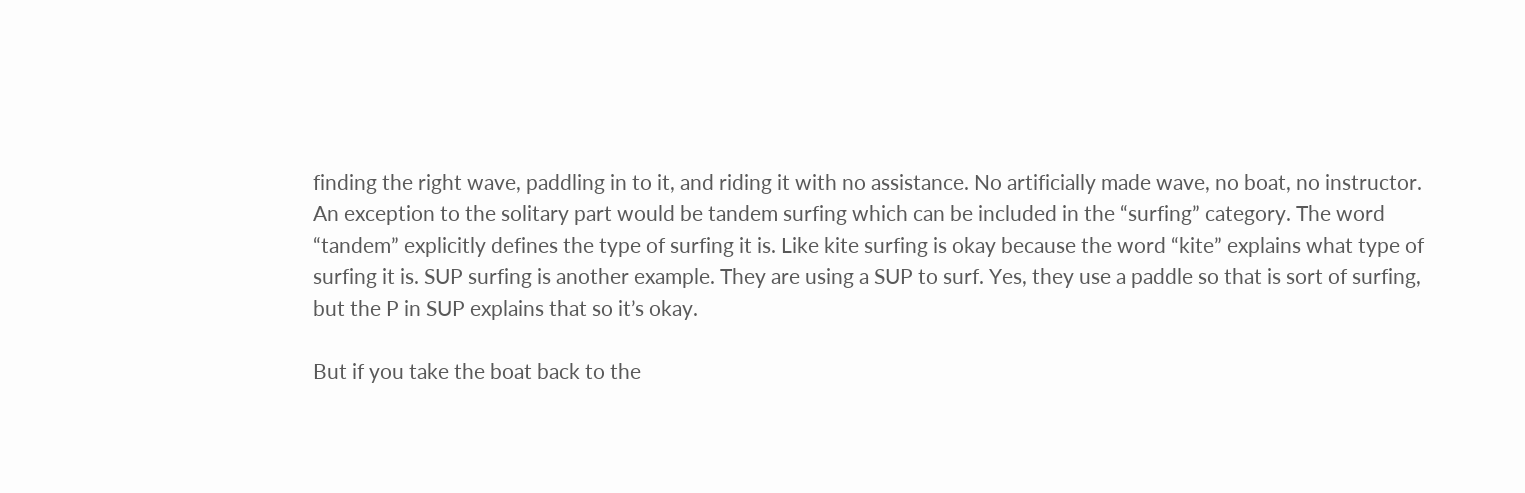finding the right wave, paddling in to it, and riding it with no assistance. No artificially made wave, no boat, no instructor. An exception to the solitary part would be tandem surfing which can be included in the “surfing” category. The word “tandem” explicitly defines the type of surfing it is. Like kite surfing is okay because the word “kite” explains what type of surfing it is. SUP surfing is another example. They are using a SUP to surf. Yes, they use a paddle so that is sort of surfing, but the P in SUP explains that so it’s okay.

But if you take the boat back to the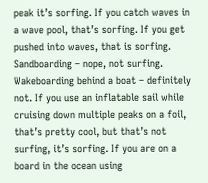peak it’s sorfing. If you catch waves in a wave pool, that’s sorfing. If you get pushed into waves, that is sorfing. Sandboarding – nope, not surfing. Wakeboarding behind a boat – definitely not. If you use an inflatable sail while cruising down multiple peaks on a foil, that’s pretty cool, but that’s not surfing, it’s sorfing. If you are on a board in the ocean using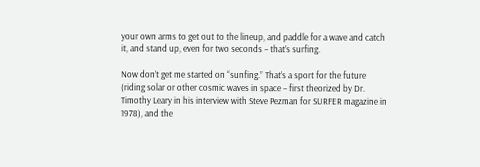your own arms to get out to the lineup, and paddle for a wave and catch it, and stand up, even for two seconds – that’s surfing.

Now don’t get me started on “sunfing.” That’s a sport for the future (riding solar or other cosmic waves in space – first theorized by Dr. Timothy Leary in his interview with Steve Pezman for SURFER magazine in 1978), and the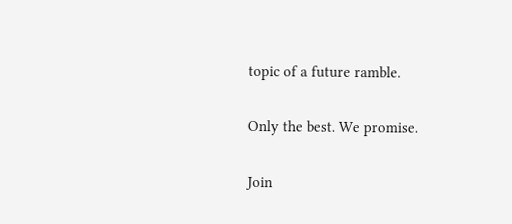topic of a future ramble.


Only the best. We promise.


Join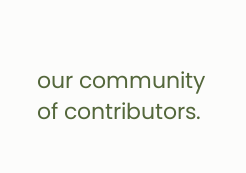our community of contributors.